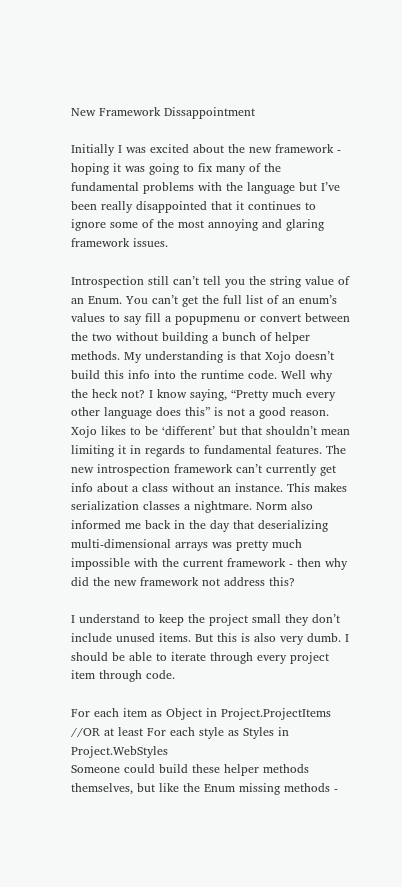New Framework Dissappointment

Initially I was excited about the new framework - hoping it was going to fix many of the fundamental problems with the language but I’ve been really disappointed that it continues to ignore some of the most annoying and glaring framework issues.

Introspection still can’t tell you the string value of an Enum. You can’t get the full list of an enum’s values to say fill a popupmenu or convert between the two without building a bunch of helper methods. My understanding is that Xojo doesn’t build this info into the runtime code. Well why the heck not? I know saying, “Pretty much every other language does this” is not a good reason. Xojo likes to be ‘different’ but that shouldn’t mean limiting it in regards to fundamental features. The new introspection framework can’t currently get info about a class without an instance. This makes serialization classes a nightmare. Norm also informed me back in the day that deserializing multi-dimensional arrays was pretty much impossible with the current framework - then why did the new framework not address this?

I understand to keep the project small they don’t include unused items. But this is also very dumb. I should be able to iterate through every project item through code.

For each item as Object in Project.ProjectItems //OR at least For each style as Styles in Project.WebStyles
Someone could build these helper methods themselves, but like the Enum missing methods -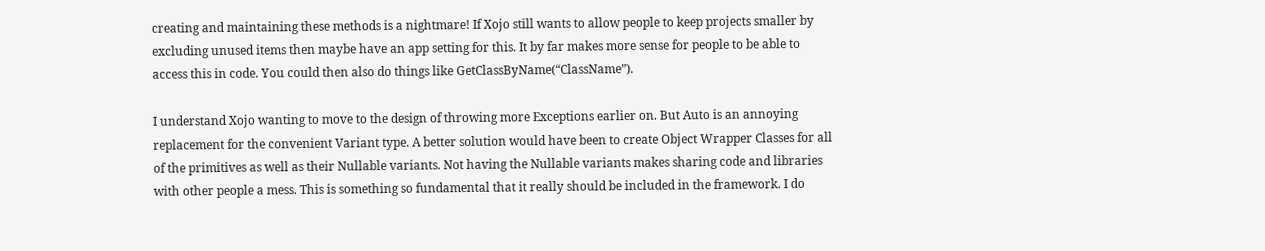creating and maintaining these methods is a nightmare! If Xojo still wants to allow people to keep projects smaller by excluding unused items then maybe have an app setting for this. It by far makes more sense for people to be able to access this in code. You could then also do things like GetClassByName(“ClassName”).

I understand Xojo wanting to move to the design of throwing more Exceptions earlier on. But Auto is an annoying replacement for the convenient Variant type. A better solution would have been to create Object Wrapper Classes for all of the primitives as well as their Nullable variants. Not having the Nullable variants makes sharing code and libraries with other people a mess. This is something so fundamental that it really should be included in the framework. I do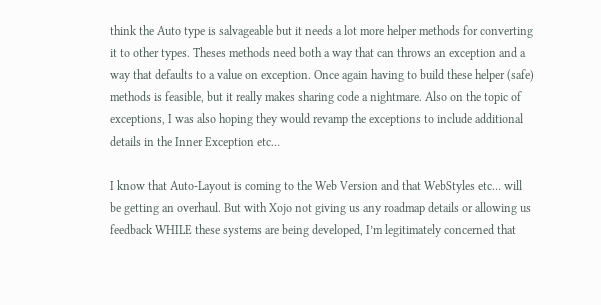think the Auto type is salvageable but it needs a lot more helper methods for converting it to other types. Theses methods need both a way that can throws an exception and a way that defaults to a value on exception. Once again having to build these helper (safe) methods is feasible, but it really makes sharing code a nightmare. Also on the topic of exceptions, I was also hoping they would revamp the exceptions to include additional details in the Inner Exception etc…

I know that Auto-Layout is coming to the Web Version and that WebStyles etc… will be getting an overhaul. But with Xojo not giving us any roadmap details or allowing us feedback WHILE these systems are being developed, I’m legitimately concerned that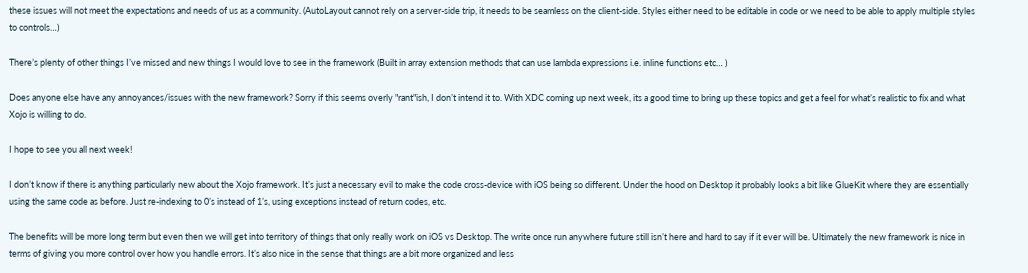these issues will not meet the expectations and needs of us as a community. (AutoLayout cannot rely on a server-side trip, it needs to be seamless on the client-side. Styles either need to be editable in code or we need to be able to apply multiple styles to controls…)

There’s plenty of other things I’ve missed and new things I would love to see in the framework (Built in array extension methods that can use lambda expressions i.e. inline functions etc… )

Does anyone else have any annoyances/issues with the new framework? Sorry if this seems overly "rant"ish, I don’t intend it to. With XDC coming up next week, its a good time to bring up these topics and get a feel for what’s realistic to fix and what Xojo is willing to do.

I hope to see you all next week!

I don’t know if there is anything particularly new about the Xojo framework. It’s just a necessary evil to make the code cross-device with iOS being so different. Under the hood on Desktop it probably looks a bit like GlueKit where they are essentially using the same code as before. Just re-indexing to 0’s instead of 1’s, using exceptions instead of return codes, etc.

The benefits will be more long term but even then we will get into territory of things that only really work on iOS vs Desktop. The write once run anywhere future still isn’t here and hard to say if it ever will be. Ultimately the new framework is nice in terms of giving you more control over how you handle errors. It’s also nice in the sense that things are a bit more organized and less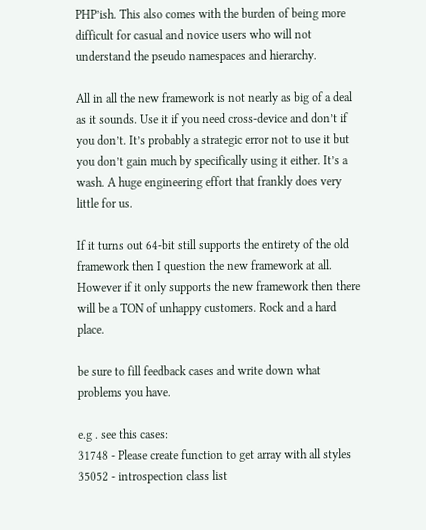PHP’ish. This also comes with the burden of being more difficult for casual and novice users who will not understand the pseudo namespaces and hierarchy.

All in all the new framework is not nearly as big of a deal as it sounds. Use it if you need cross-device and don’t if you don’t. It’s probably a strategic error not to use it but you don’t gain much by specifically using it either. It’s a wash. A huge engineering effort that frankly does very little for us.

If it turns out 64-bit still supports the entirety of the old framework then I question the new framework at all. However if it only supports the new framework then there will be a TON of unhappy customers. Rock and a hard place.

be sure to fill feedback cases and write down what problems you have.

e.g . see this cases:
31748 - Please create function to get array with all styles
35052 - introspection class list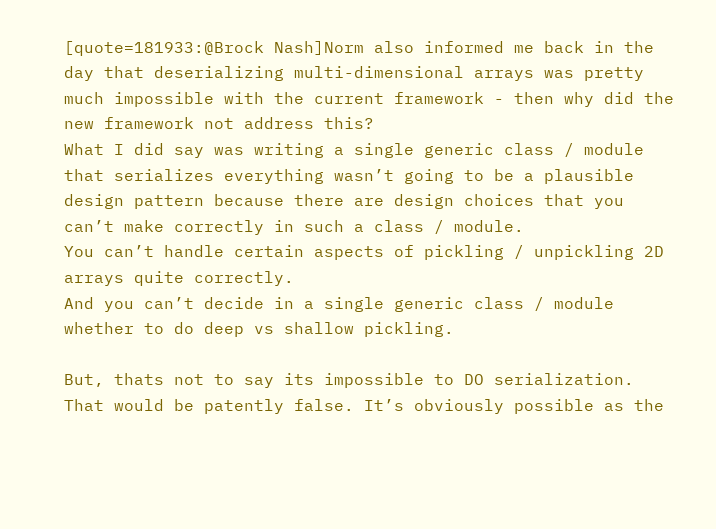[quote=181933:@Brock Nash]Norm also informed me back in the day that deserializing multi-dimensional arrays was pretty much impossible with the current framework - then why did the new framework not address this?
What I did say was writing a single generic class / module that serializes everything wasn’t going to be a plausible design pattern because there are design choices that you can’t make correctly in such a class / module.
You can’t handle certain aspects of pickling / unpickling 2D arrays quite correctly.
And you can’t decide in a single generic class / module whether to do deep vs shallow pickling.

But, thats not to say its impossible to DO serialization.
That would be patently false. It’s obviously possible as the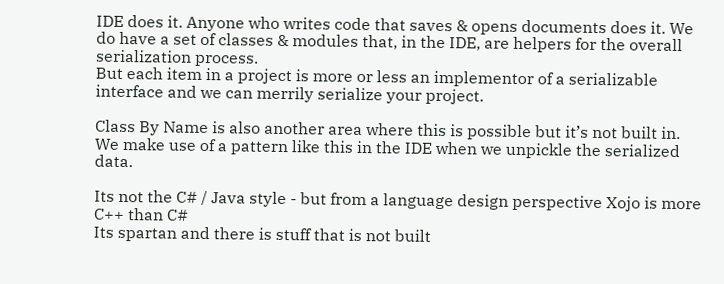IDE does it. Anyone who writes code that saves & opens documents does it. We do have a set of classes & modules that, in the IDE, are helpers for the overall serialization process.
But each item in a project is more or less an implementor of a serializable interface and we can merrily serialize your project.

Class By Name is also another area where this is possible but it’s not built in.
We make use of a pattern like this in the IDE when we unpickle the serialized data.

Its not the C# / Java style - but from a language design perspective Xojo is more C++ than C#
Its spartan and there is stuff that is not built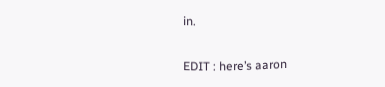in.

EDIT : here’s aaron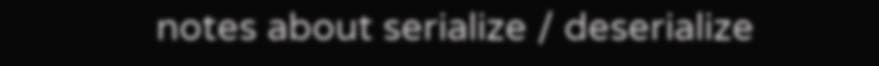notes about serialize / deserialize